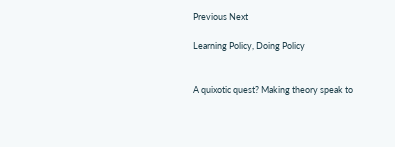Previous Next

Learning Policy, Doing Policy


A quixotic quest? Making theory speak to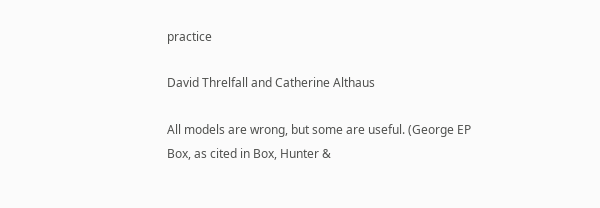practice

David Threlfall and Catherine Althaus

All models are wrong, but some are useful. (George EP Box, as cited in Box, Hunter &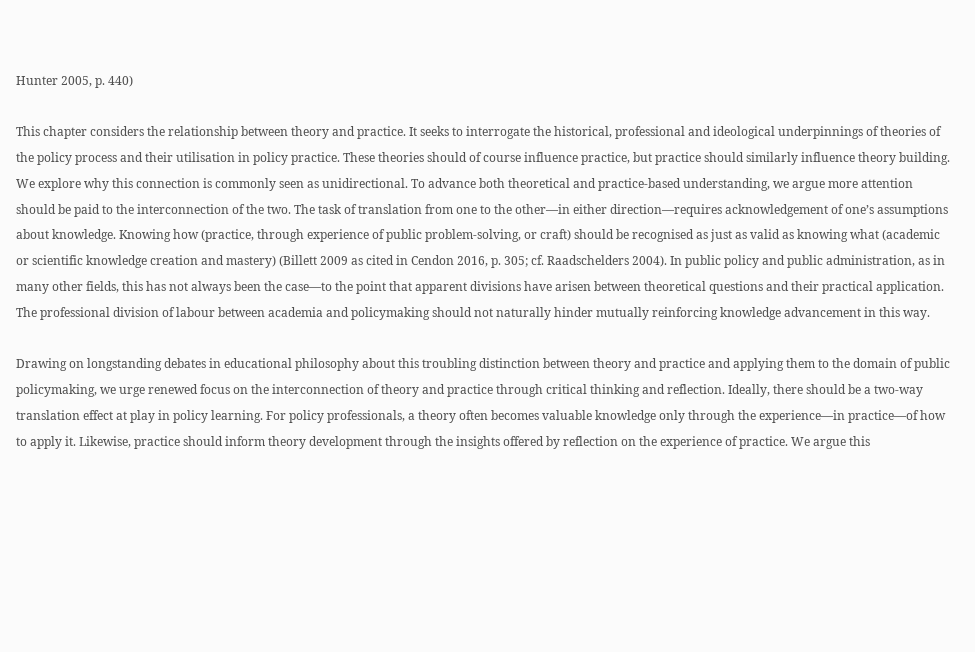Hunter 2005, p. 440)

This chapter considers the relationship between theory and practice. It seeks to interrogate the historical, professional and ideological underpinnings of theories of the policy process and their utilisation in policy practice. These theories should of course influence practice, but practice should similarly influence theory building. We explore why this connection is commonly seen as unidirectional. To advance both theoretical and practice-based understanding, we argue more attention should be paid to the interconnection of the two. The task of translation from one to the other—in either direction—requires acknowledgement of one’s assumptions about knowledge. Knowing how (practice, through experience of public problem-solving, or craft) should be recognised as just as valid as knowing what (academic or scientific knowledge creation and mastery) (Billett 2009 as cited in Cendon 2016, p. 305; cf. Raadschelders 2004). In public policy and public administration, as in many other fields, this has not always been the case—to the point that apparent divisions have arisen between theoretical questions and their practical application. The professional division of labour between academia and policymaking should not naturally hinder mutually reinforcing knowledge advancement in this way.

Drawing on longstanding debates in educational philosophy about this troubling distinction between theory and practice and applying them to the domain of public policymaking, we urge renewed focus on the interconnection of theory and practice through critical thinking and reflection. Ideally, there should be a two-way translation effect at play in policy learning. For policy professionals, a theory often becomes valuable knowledge only through the experience—in practice—of how to apply it. Likewise, practice should inform theory development through the insights offered by reflection on the experience of practice. We argue this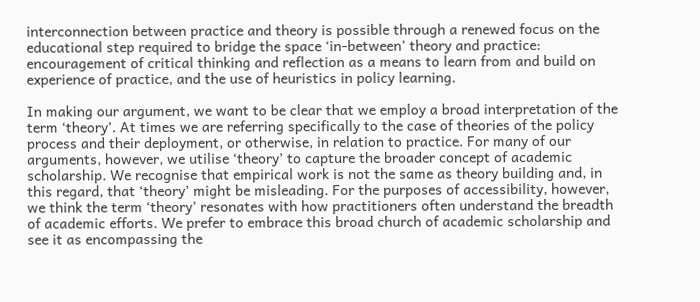interconnection between practice and theory is possible through a renewed focus on the educational step required to bridge the space ‘in-between’ theory and practice: encouragement of critical thinking and reflection as a means to learn from and build on experience of practice, and the use of heuristics in policy learning.

In making our argument, we want to be clear that we employ a broad interpretation of the term ‘theory’. At times we are referring specifically to the case of theories of the policy process and their deployment, or otherwise, in relation to practice. For many of our arguments, however, we utilise ‘theory’ to capture the broader concept of academic scholarship. We recognise that empirical work is not the same as theory building and, in this regard, that ‘theory’ might be misleading. For the purposes of accessibility, however, we think the term ‘theory’ resonates with how practitioners often understand the breadth of academic efforts. We prefer to embrace this broad church of academic scholarship and see it as encompassing the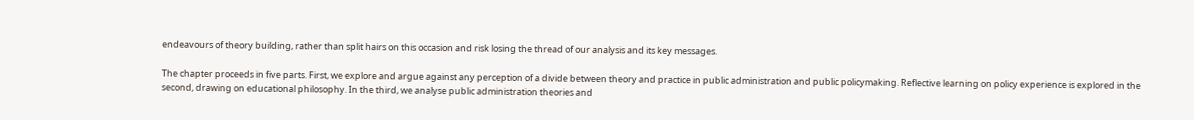endeavours of theory building, rather than split hairs on this occasion and risk losing the thread of our analysis and its key messages.

The chapter proceeds in five parts. First, we explore and argue against any perception of a divide between theory and practice in public administration and public policymaking. Reflective learning on policy experience is explored in the second, drawing on educational philosophy. In the third, we analyse public administration theories and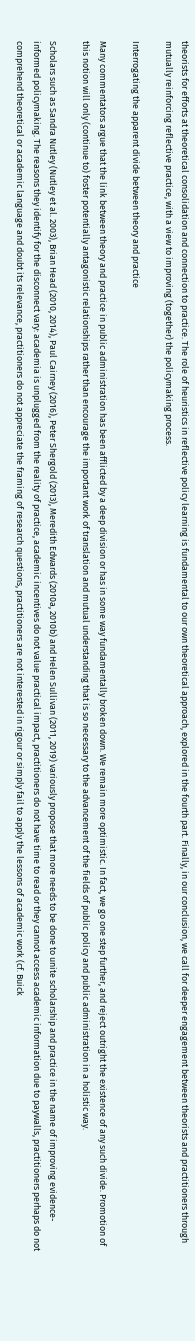theorists for efforts at theoretical consolidation and connection to practice. The role of heuristics in reflective policy learning is fundamental to our own theoretical approach, explored in the fourth part. Finally, in our conclusion, we call for deeper engagement between theorists and practitioners through mutually reinforcing reflective practice, with a view to improving (together) the policymaking process.

Interrogating the apparent divide between theory and practice

Many commentators argue that the link between theory and practice in public administration has been afflicted by a deep division or has in some way fundamentally broken down. We remain more optimistic. In fact, we go one step further, and reject outright the existence of any such divide. Promotion of this notion will only (continue to) foster potentially antagonistic relationships rather than encourage the important work of translation and mutual understanding that is so necessary to the advancement of the fields of public policy and public administration in a holistic way.

Scholars such as Sandra Nutley (Nutley et al. 2003), Brian Head (2010, 2014), Paul Cairney (2016), Peter Shergold (2013), Meredith Edwards (2010a, 2010b) and Helen Sullivan (2011, 2019) variously propose that more needs to be done to unite scholarship and practice in the name of improving evidence-informed policymaking. The reasons they identify for the disconnect vary: academia is unplugged from the reality of practice, academic incentives do not value practical impact, practitioners do not have time to read or they cannot access academic information due to paywalls, practitioners perhaps do not comprehend theoretical or academic language and doubt its relevance, practitioners do not appreciate the framing of research questions, practitioners are not interested in rigour or simply fail to apply the lessons of academic work (cf. Buick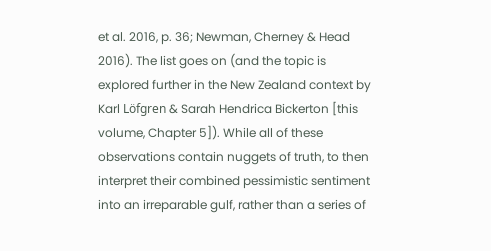et al. 2016, p. 36; Newman, Cherney & Head 2016). The list goes on (and the topic is explored further in the New Zealand context by Karl Löfgren & Sarah Hendrica Bickerton [this volume, Chapter 5]). While all of these observations contain nuggets of truth, to then interpret their combined pessimistic sentiment into an irreparable gulf, rather than a series of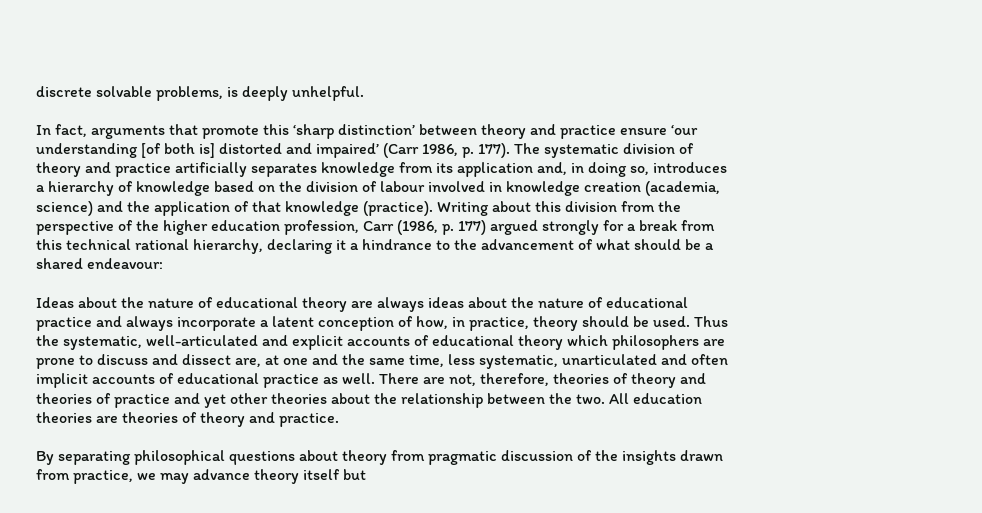discrete solvable problems, is deeply unhelpful.

In fact, arguments that promote this ‘sharp distinction’ between theory and practice ensure ‘our understanding [of both is] distorted and impaired’ (Carr 1986, p. 177). The systematic division of theory and practice artificially separates knowledge from its application and, in doing so, introduces a hierarchy of knowledge based on the division of labour involved in knowledge creation (academia, science) and the application of that knowledge (practice). Writing about this division from the perspective of the higher education profession, Carr (1986, p. 177) argued strongly for a break from this technical rational hierarchy, declaring it a hindrance to the advancement of what should be a shared endeavour:

Ideas about the nature of educational theory are always ideas about the nature of educational practice and always incorporate a latent conception of how, in practice, theory should be used. Thus the systematic, well-articulated and explicit accounts of educational theory which philosophers are prone to discuss and dissect are, at one and the same time, less systematic, unarticulated and often implicit accounts of educational practice as well. There are not, therefore, theories of theory and theories of practice and yet other theories about the relationship between the two. All education theories are theories of theory and practice.

By separating philosophical questions about theory from pragmatic discussion of the insights drawn from practice, we may advance theory itself but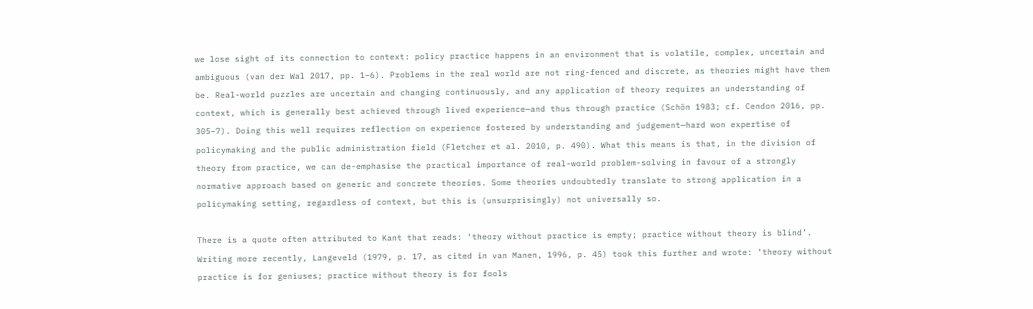we lose sight of its connection to context: policy practice happens in an environment that is volatile, complex, uncertain and ambiguous (van der Wal 2017, pp. 1–6). Problems in the real world are not ring-fenced and discrete, as theories might have them be. Real-world puzzles are uncertain and changing continuously, and any application of theory requires an understanding of context, which is generally best achieved through lived experience—and thus through practice (Schön 1983; cf. Cendon 2016, pp. 305–7). Doing this well requires reflection on experience fostered by understanding and judgement—hard won expertise of policymaking and the public administration field (Fletcher et al. 2010, p. 490). What this means is that, in the division of theory from practice, we can de-emphasise the practical importance of real-world problem-solving in favour of a strongly normative approach based on generic and concrete theories. Some theories undoubtedly translate to strong application in a policymaking setting, regardless of context, but this is (unsurprisingly) not universally so.

There is a quote often attributed to Kant that reads: ‘theory without practice is empty; practice without theory is blind’. Writing more recently, Langeveld (1979, p. 17, as cited in van Manen, 1996, p. 45) took this further and wrote: ‘theory without practice is for geniuses; practice without theory is for fools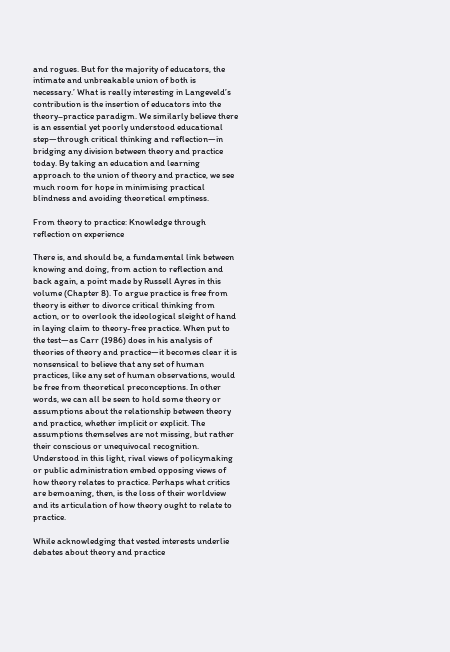and rogues. But for the majority of educators, the intimate and unbreakable union of both is necessary.’ What is really interesting in Langeveld’s contribution is the insertion of educators into the theory–practice paradigm. We similarly believe there is an essential yet poorly understood educational step—through critical thinking and reflection—in bridging any division between theory and practice today. By taking an education and learning approach to the union of theory and practice, we see much room for hope in minimising practical blindness and avoiding theoretical emptiness.

From theory to practice: Knowledge through reflection on experience

There is, and should be, a fundamental link between knowing and doing, from action to reflection and back again, a point made by Russell Ayres in this volume (Chapter 8). To argue practice is free from theory is either to divorce critical thinking from action, or to overlook the ideological sleight of hand in laying claim to theory-free practice. When put to the test—as Carr (1986) does in his analysis of theories of theory and practice—it becomes clear it is nonsensical to believe that any set of human practices, like any set of human observations, would be free from theoretical preconceptions. In other words, we can all be seen to hold some theory or assumptions about the relationship between theory and practice, whether implicit or explicit. The assumptions themselves are not missing, but rather their conscious or unequivocal recognition. Understood in this light, rival views of policymaking or public administration embed opposing views of how theory relates to practice. Perhaps what critics are bemoaning, then, is the loss of their worldview and its articulation of how theory ought to relate to practice.

While acknowledging that vested interests underlie debates about theory and practice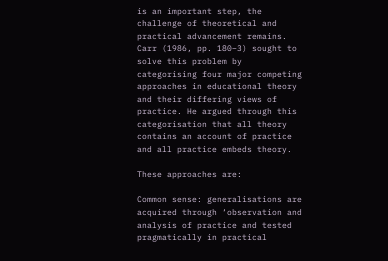is an important step, the challenge of theoretical and practical advancement remains. Carr (1986, pp. 180–3) sought to solve this problem by categorising four major competing approaches in educational theory and their differing views of practice. He argued through this categorisation that all theory contains an account of practice and all practice embeds theory.

These approaches are:

Common sense: generalisations are acquired through ‘observation and analysis of practice and tested pragmatically in practical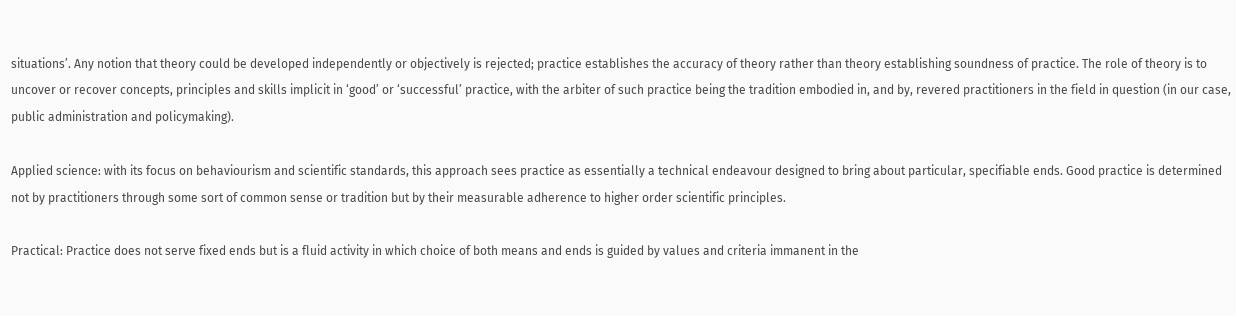situations’. Any notion that theory could be developed independently or objectively is rejected; practice establishes the accuracy of theory rather than theory establishing soundness of practice. The role of theory is to uncover or recover concepts, principles and skills implicit in ‘good’ or ‘successful’ practice, with the arbiter of such practice being the tradition embodied in, and by, revered practitioners in the field in question (in our case, public administration and policymaking).

Applied science: with its focus on behaviourism and scientific standards, this approach sees practice as essentially a technical endeavour designed to bring about particular, specifiable ends. Good practice is determined not by practitioners through some sort of common sense or tradition but by their measurable adherence to higher order scientific principles.

Practical: Practice does not serve fixed ends but is a fluid activity in which choice of both means and ends is guided by values and criteria immanent in the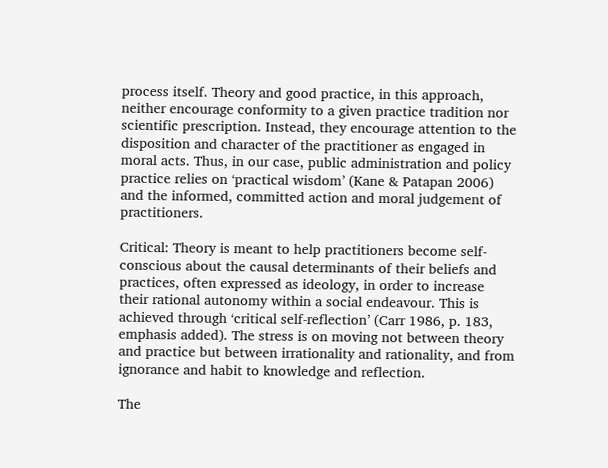process itself. Theory and good practice, in this approach, neither encourage conformity to a given practice tradition nor scientific prescription. Instead, they encourage attention to the disposition and character of the practitioner as engaged in moral acts. Thus, in our case, public administration and policy practice relies on ‘practical wisdom’ (Kane & Patapan 2006) and the informed, committed action and moral judgement of practitioners.

Critical: Theory is meant to help practitioners become self-conscious about the causal determinants of their beliefs and practices, often expressed as ideology, in order to increase their rational autonomy within a social endeavour. This is achieved through ‘critical self-reflection’ (Carr 1986, p. 183, emphasis added). The stress is on moving not between theory and practice but between irrationality and rationality, and from ignorance and habit to knowledge and reflection.

The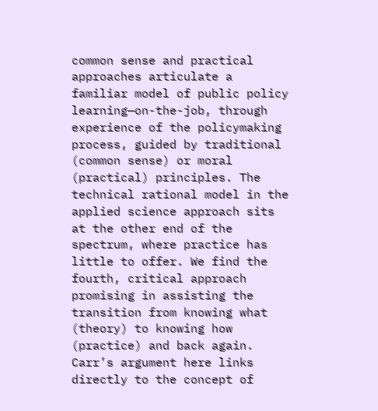common sense and practical approaches articulate a familiar model of public policy learning—on-the-job, through experience of the policymaking process, guided by traditional (common sense) or moral (practical) principles. The technical rational model in the applied science approach sits at the other end of the spectrum, where practice has little to offer. We find the fourth, critical approach promising in assisting the transition from knowing what (theory) to knowing how (practice) and back again. Carr’s argument here links directly to the concept of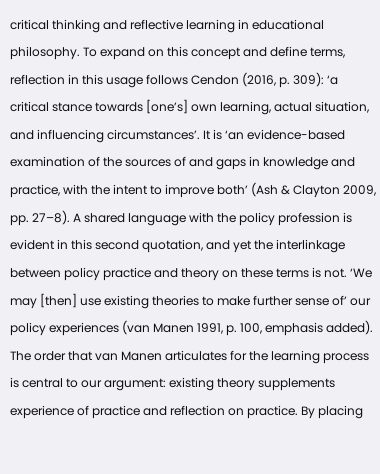critical thinking and reflective learning in educational philosophy. To expand on this concept and define terms, reflection in this usage follows Cendon (2016, p. 309): ‘a critical stance towards [one’s] own learning, actual situation, and influencing circumstances’. It is ‘an evidence-based examination of the sources of and gaps in knowledge and practice, with the intent to improve both’ (Ash & Clayton 2009, pp. 27–8). A shared language with the policy profession is evident in this second quotation, and yet the interlinkage between policy practice and theory on these terms is not. ‘We may [then] use existing theories to make further sense of’ our policy experiences (van Manen 1991, p. 100, emphasis added). The order that van Manen articulates for the learning process is central to our argument: existing theory supplements experience of practice and reflection on practice. By placing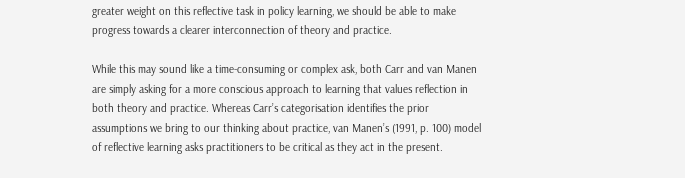greater weight on this reflective task in policy learning, we should be able to make progress towards a clearer interconnection of theory and practice.

While this may sound like a time-consuming or complex ask, both Carr and van Manen are simply asking for a more conscious approach to learning that values reflection in both theory and practice. Whereas Carr’s categorisation identifies the prior assumptions we bring to our thinking about practice, van Manen’s (1991, p. 100) model of reflective learning asks practitioners to be critical as they act in the present.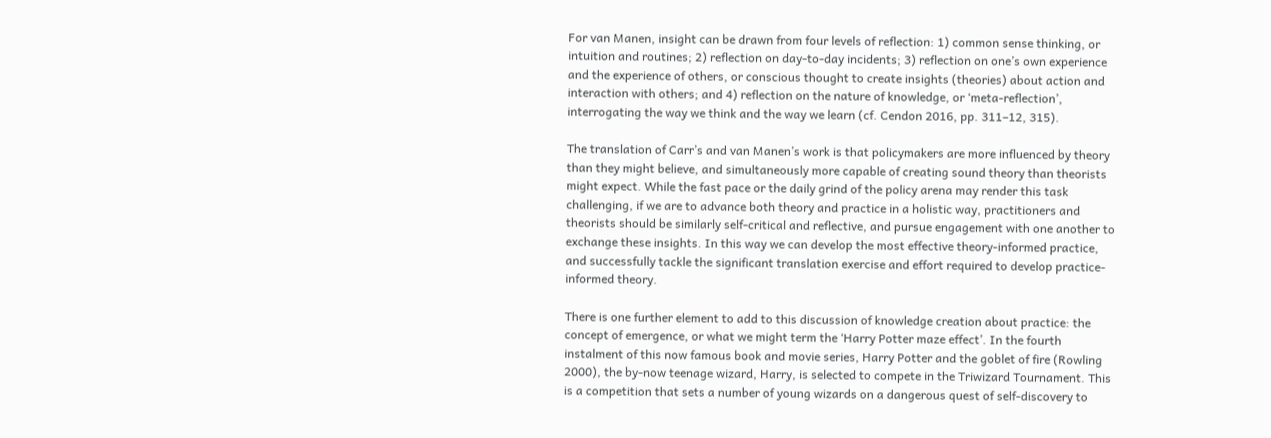For van Manen, insight can be drawn from four levels of reflection: 1) common sense thinking, or intuition and routines; 2) reflection on day-to-day incidents; 3) reflection on one’s own experience and the experience of others, or conscious thought to create insights (theories) about action and interaction with others; and 4) reflection on the nature of knowledge, or ‘meta-reflection’, interrogating the way we think and the way we learn (cf. Cendon 2016, pp. 311–12, 315).

The translation of Carr’s and van Manen’s work is that policymakers are more influenced by theory than they might believe, and simultaneously more capable of creating sound theory than theorists might expect. While the fast pace or the daily grind of the policy arena may render this task challenging, if we are to advance both theory and practice in a holistic way, practitioners and theorists should be similarly self-critical and reflective, and pursue engagement with one another to exchange these insights. In this way we can develop the most effective theory-informed practice, and successfully tackle the significant translation exercise and effort required to develop practice-informed theory.

There is one further element to add to this discussion of knowledge creation about practice: the concept of emergence, or what we might term the ‘Harry Potter maze effect’. In the fourth instalment of this now famous book and movie series, Harry Potter and the goblet of fire (Rowling 2000), the by-now teenage wizard, Harry, is selected to compete in the Triwizard Tournament. This is a competition that sets a number of young wizards on a dangerous quest of self-discovery to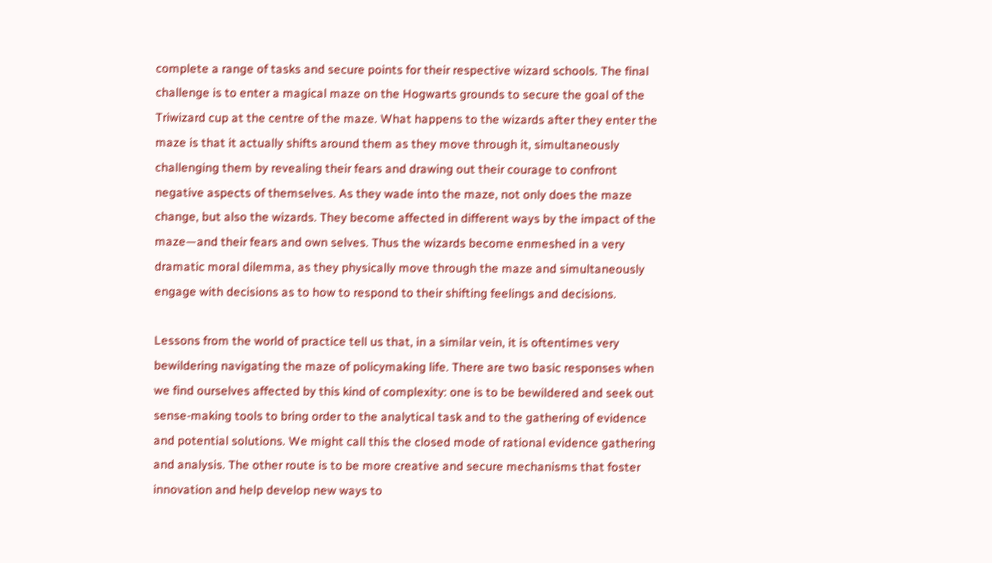complete a range of tasks and secure points for their respective wizard schools. The final challenge is to enter a magical maze on the Hogwarts grounds to secure the goal of the Triwizard cup at the centre of the maze. What happens to the wizards after they enter the maze is that it actually shifts around them as they move through it, simultaneously challenging them by revealing their fears and drawing out their courage to confront negative aspects of themselves. As they wade into the maze, not only does the maze change, but also the wizards. They become affected in different ways by the impact of the maze—and their fears and own selves. Thus the wizards become enmeshed in a very dramatic moral dilemma, as they physically move through the maze and simultaneously engage with decisions as to how to respond to their shifting feelings and decisions.

Lessons from the world of practice tell us that, in a similar vein, it is oftentimes very bewildering navigating the maze of policymaking life. There are two basic responses when we find ourselves affected by this kind of complexity: one is to be bewildered and seek out sense-making tools to bring order to the analytical task and to the gathering of evidence and potential solutions. We might call this the closed mode of rational evidence gathering and analysis. The other route is to be more creative and secure mechanisms that foster innovation and help develop new ways to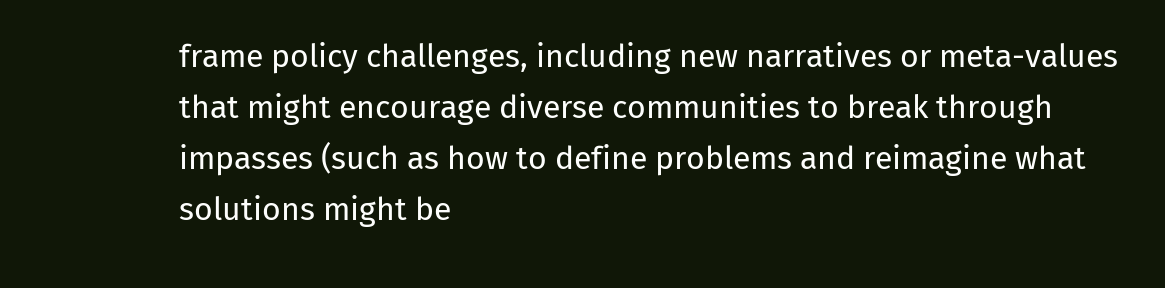frame policy challenges, including new narratives or meta-values that might encourage diverse communities to break through impasses (such as how to define problems and reimagine what solutions might be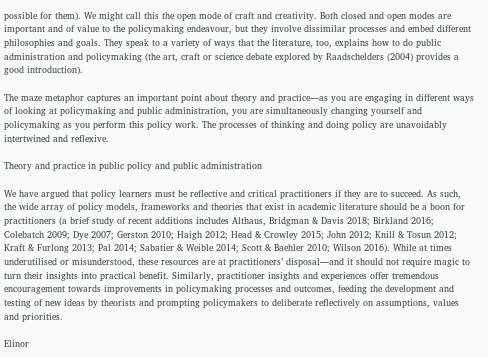possible for them). We might call this the open mode of craft and creativity. Both closed and open modes are important and of value to the policymaking endeavour, but they involve dissimilar processes and embed different philosophies and goals. They speak to a variety of ways that the literature, too, explains how to do public administration and policymaking (the art, craft or science debate explored by Raadschelders (2004) provides a good introduction).

The maze metaphor captures an important point about theory and practice—as you are engaging in different ways of looking at policymaking and public administration, you are simultaneously changing yourself and policymaking as you perform this policy work. The processes of thinking and doing policy are unavoidably intertwined and reflexive.

Theory and practice in public policy and public administration

We have argued that policy learners must be reflective and critical practitioners if they are to succeed. As such, the wide array of policy models, frameworks and theories that exist in academic literature should be a boon for practitioners (a brief study of recent additions includes Althaus, Bridgman & Davis 2018; Birkland 2016; Colebatch 2009; Dye 2007; Gerston 2010; Haigh 2012; Head & Crowley 2015; John 2012; Knill & Tosun 2012; Kraft & Furlong 2013; Pal 2014; Sabatier & Weible 2014; Scott & Baehler 2010; Wilson 2016). While at times underutilised or misunderstood, these resources are at practitioners’ disposal—and it should not require magic to turn their insights into practical benefit. Similarly, practitioner insights and experiences offer tremendous encouragement towards improvements in policymaking processes and outcomes, feeding the development and testing of new ideas by theorists and prompting policymakers to deliberate reflectively on assumptions, values and priorities.

Elinor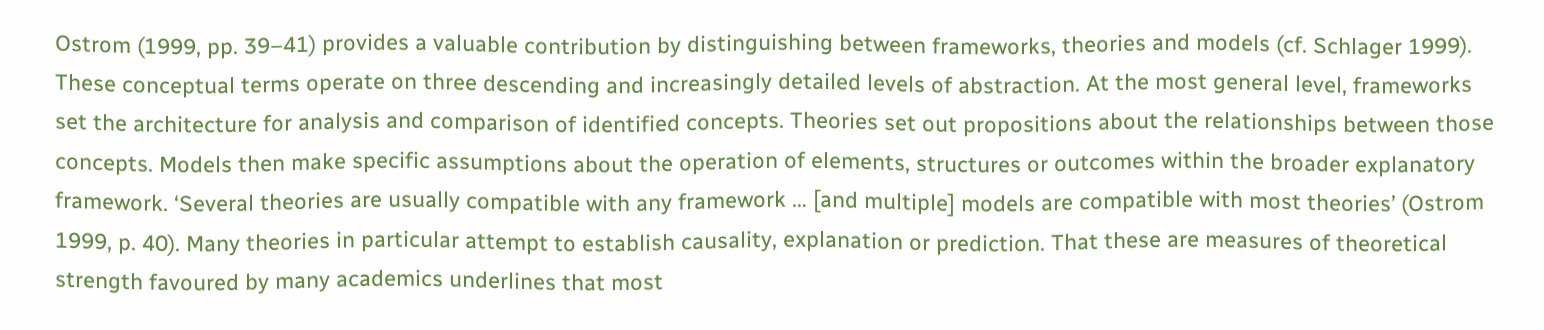Ostrom (1999, pp. 39–41) provides a valuable contribution by distinguishing between frameworks, theories and models (cf. Schlager 1999). These conceptual terms operate on three descending and increasingly detailed levels of abstraction. At the most general level, frameworks set the architecture for analysis and comparison of identified concepts. Theories set out propositions about the relationships between those concepts. Models then make specific assumptions about the operation of elements, structures or outcomes within the broader explanatory framework. ‘Several theories are usually compatible with any framework … [and multiple] models are compatible with most theories’ (Ostrom 1999, p. 40). Many theories in particular attempt to establish causality, explanation or prediction. That these are measures of theoretical strength favoured by many academics underlines that most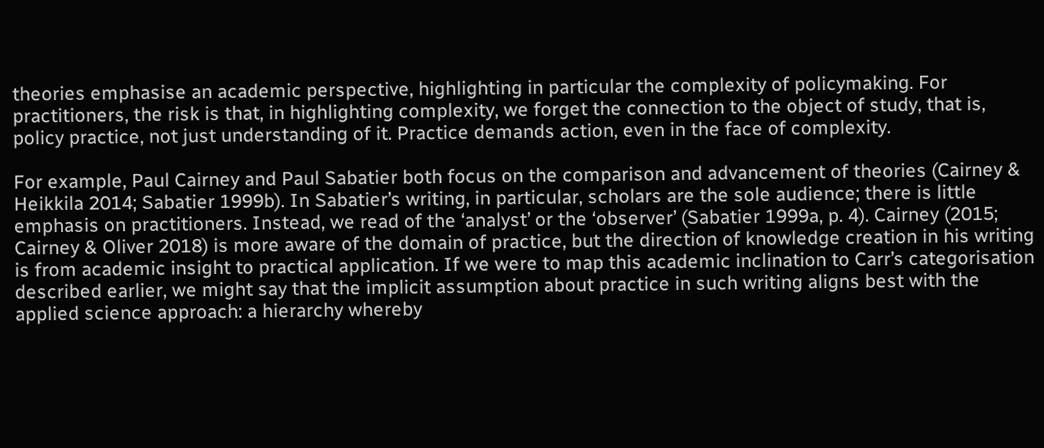theories emphasise an academic perspective, highlighting in particular the complexity of policymaking. For practitioners, the risk is that, in highlighting complexity, we forget the connection to the object of study, that is, policy practice, not just understanding of it. Practice demands action, even in the face of complexity.

For example, Paul Cairney and Paul Sabatier both focus on the comparison and advancement of theories (Cairney & Heikkila 2014; Sabatier 1999b). In Sabatier’s writing, in particular, scholars are the sole audience; there is little emphasis on practitioners. Instead, we read of the ‘analyst’ or the ‘observer’ (Sabatier 1999a, p. 4). Cairney (2015; Cairney & Oliver 2018) is more aware of the domain of practice, but the direction of knowledge creation in his writing is from academic insight to practical application. If we were to map this academic inclination to Carr’s categorisation described earlier, we might say that the implicit assumption about practice in such writing aligns best with the applied science approach: a hierarchy whereby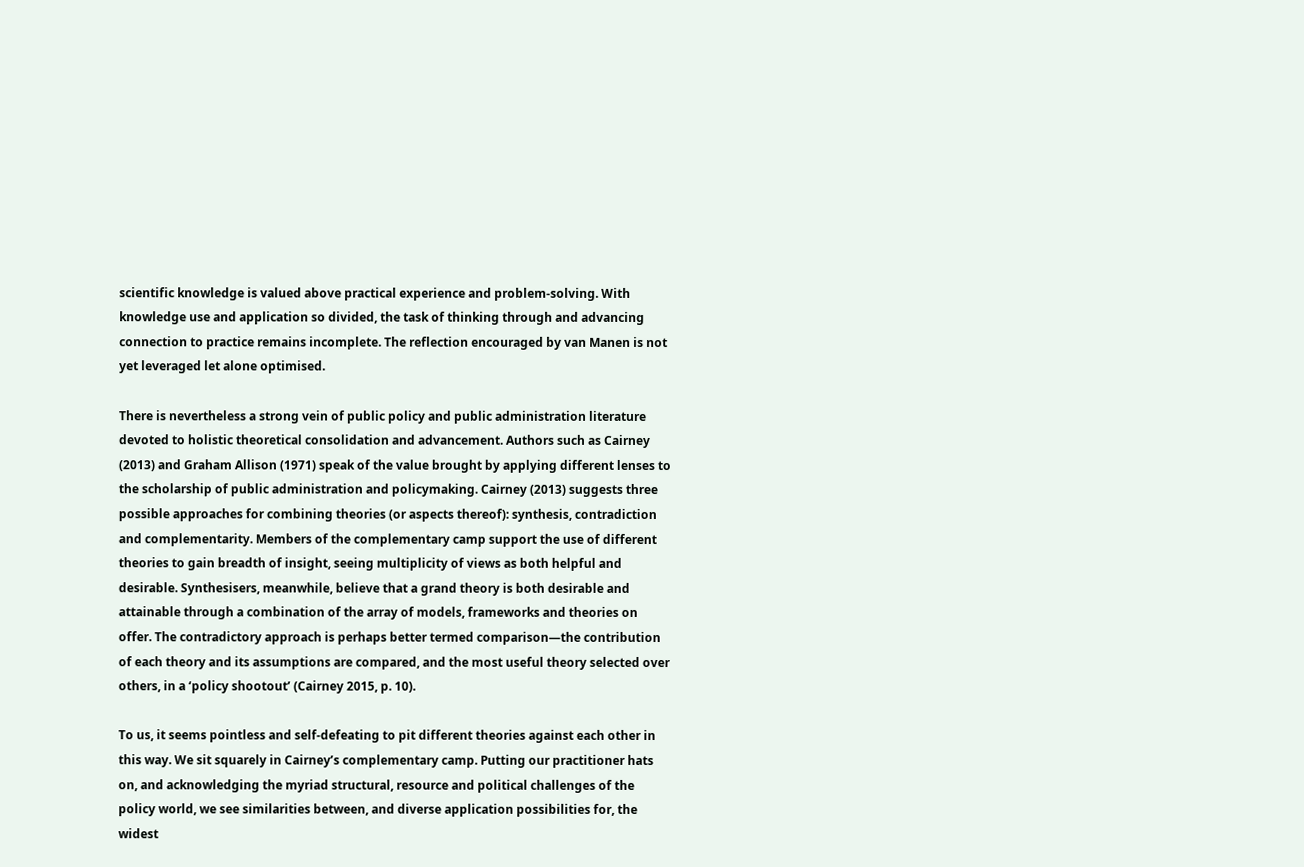scientific knowledge is valued above practical experience and problem-solving. With knowledge use and application so divided, the task of thinking through and advancing connection to practice remains incomplete. The reflection encouraged by van Manen is not yet leveraged let alone optimised.

There is nevertheless a strong vein of public policy and public administration literature devoted to holistic theoretical consolidation and advancement. Authors such as Cairney (2013) and Graham Allison (1971) speak of the value brought by applying different lenses to the scholarship of public administration and policymaking. Cairney (2013) suggests three possible approaches for combining theories (or aspects thereof): synthesis, contradiction and complementarity. Members of the complementary camp support the use of different theories to gain breadth of insight, seeing multiplicity of views as both helpful and desirable. Synthesisers, meanwhile, believe that a grand theory is both desirable and attainable through a combination of the array of models, frameworks and theories on offer. The contradictory approach is perhaps better termed comparison—the contribution of each theory and its assumptions are compared, and the most useful theory selected over others, in a ‘policy shootout’ (Cairney 2015, p. 10).

To us, it seems pointless and self-defeating to pit different theories against each other in this way. We sit squarely in Cairney’s complementary camp. Putting our practitioner hats on, and acknowledging the myriad structural, resource and political challenges of the policy world, we see similarities between, and diverse application possibilities for, the widest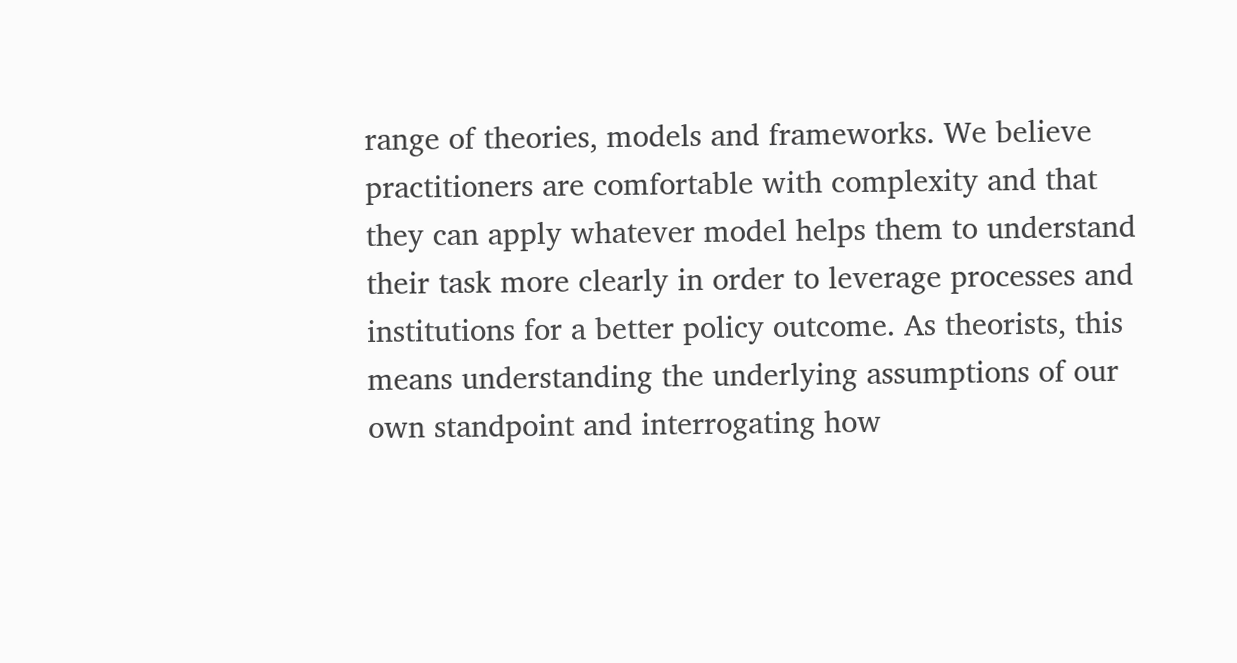range of theories, models and frameworks. We believe practitioners are comfortable with complexity and that they can apply whatever model helps them to understand their task more clearly in order to leverage processes and institutions for a better policy outcome. As theorists, this means understanding the underlying assumptions of our own standpoint and interrogating how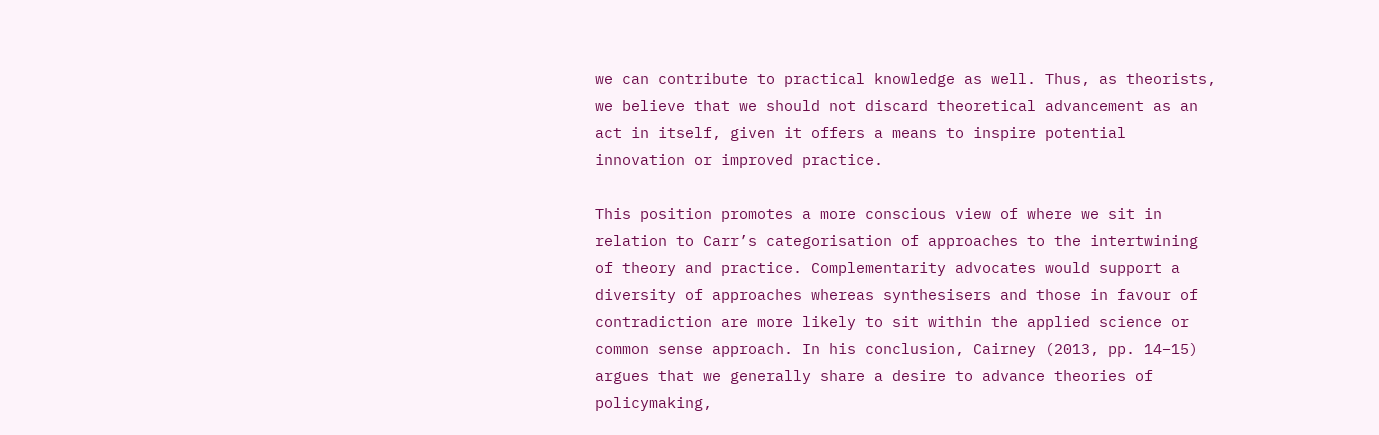we can contribute to practical knowledge as well. Thus, as theorists, we believe that we should not discard theoretical advancement as an act in itself, given it offers a means to inspire potential innovation or improved practice.

This position promotes a more conscious view of where we sit in relation to Carr’s categorisation of approaches to the intertwining of theory and practice. Complementarity advocates would support a diversity of approaches whereas synthesisers and those in favour of contradiction are more likely to sit within the applied science or common sense approach. In his conclusion, Cairney (2013, pp. 14–15) argues that we generally share a desire to advance theories of policymaking,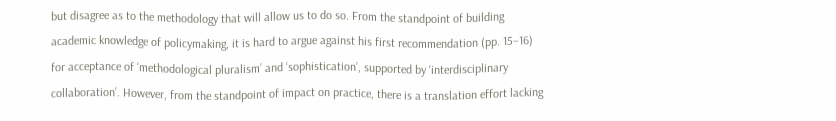but disagree as to the methodology that will allow us to do so. From the standpoint of building academic knowledge of policymaking, it is hard to argue against his first recommendation (pp. 15–16) for acceptance of ‘methodological pluralism’ and ‘sophistication’, supported by ‘interdisciplinary collaboration’. However, from the standpoint of impact on practice, there is a translation effort lacking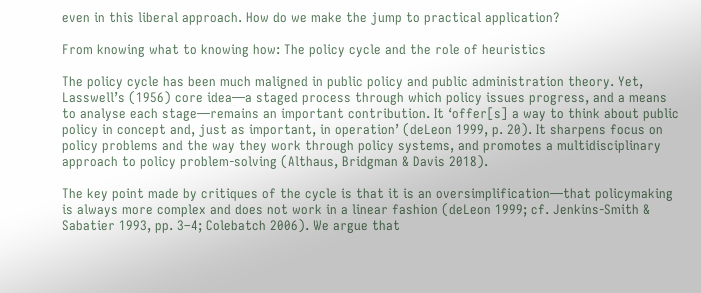even in this liberal approach. How do we make the jump to practical application?

From knowing what to knowing how: The policy cycle and the role of heuristics

The policy cycle has been much maligned in public policy and public administration theory. Yet, Lasswell’s (1956) core idea—a staged process through which policy issues progress, and a means to analyse each stage—remains an important contribution. It ‘offer[s] a way to think about public policy in concept and, just as important, in operation’ (deLeon 1999, p. 20). It sharpens focus on policy problems and the way they work through policy systems, and promotes a multidisciplinary approach to policy problem-solving (Althaus, Bridgman & Davis 2018).

The key point made by critiques of the cycle is that it is an oversimplification—that policymaking is always more complex and does not work in a linear fashion (deLeon 1999; cf. Jenkins-Smith & Sabatier 1993, pp. 3–4; Colebatch 2006). We argue that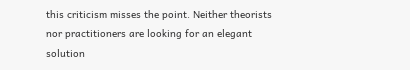this criticism misses the point. Neither theorists nor practitioners are looking for an elegant solution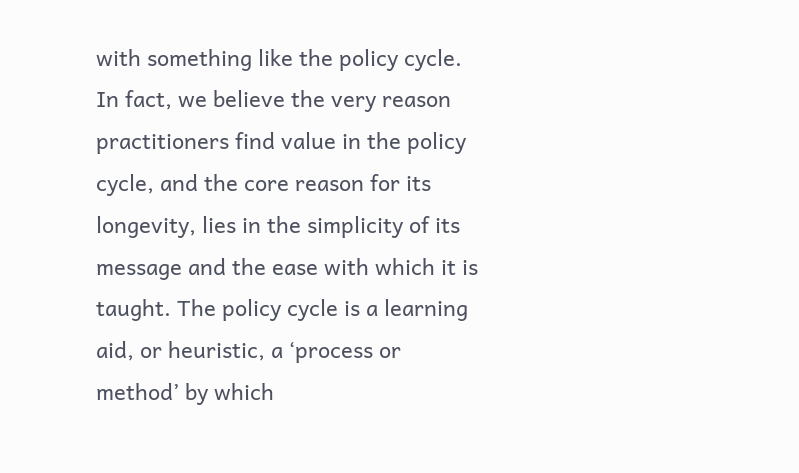with something like the policy cycle. In fact, we believe the very reason practitioners find value in the policy cycle, and the core reason for its longevity, lies in the simplicity of its message and the ease with which it is taught. The policy cycle is a learning aid, or heuristic, a ‘process or method’ by which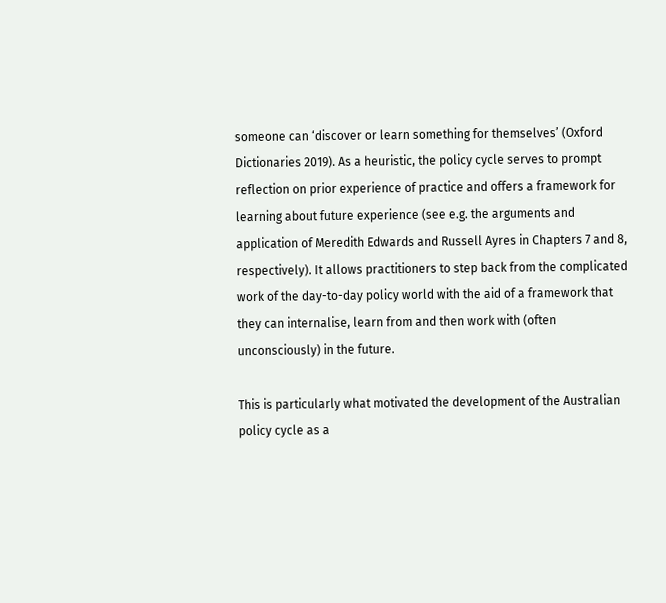someone can ‘discover or learn something for themselves’ (Oxford Dictionaries 2019). As a heuristic, the policy cycle serves to prompt reflection on prior experience of practice and offers a framework for learning about future experience (see e.g. the arguments and application of Meredith Edwards and Russell Ayres in Chapters 7 and 8, respectively). It allows practitioners to step back from the complicated work of the day-to-day policy world with the aid of a framework that they can internalise, learn from and then work with (often unconsciously) in the future.

This is particularly what motivated the development of the Australian policy cycle as a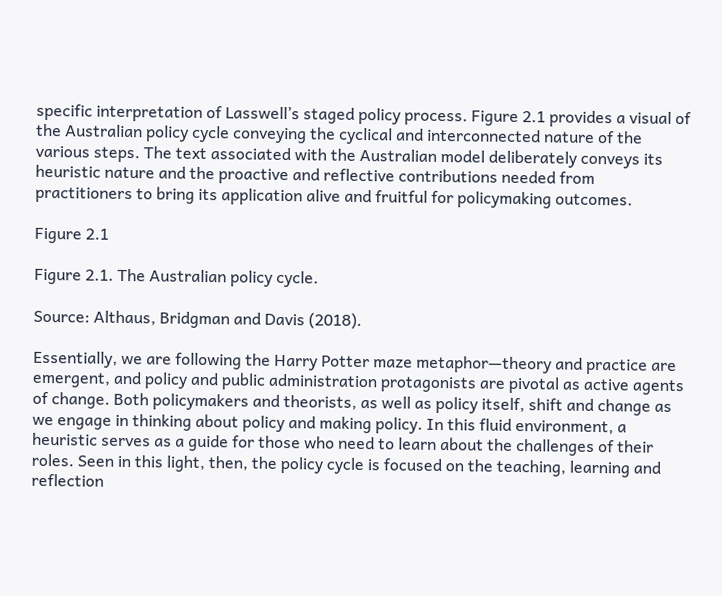specific interpretation of Lasswell’s staged policy process. Figure 2.1 provides a visual of the Australian policy cycle conveying the cyclical and interconnected nature of the various steps. The text associated with the Australian model deliberately conveys its heuristic nature and the proactive and reflective contributions needed from practitioners to bring its application alive and fruitful for policymaking outcomes.

Figure 2.1

Figure 2.1. The Australian policy cycle.

Source: Althaus, Bridgman and Davis (2018).

Essentially, we are following the Harry Potter maze metaphor—theory and practice are emergent, and policy and public administration protagonists are pivotal as active agents of change. Both policymakers and theorists, as well as policy itself, shift and change as we engage in thinking about policy and making policy. In this fluid environment, a heuristic serves as a guide for those who need to learn about the challenges of their roles. Seen in this light, then, the policy cycle is focused on the teaching, learning and reflection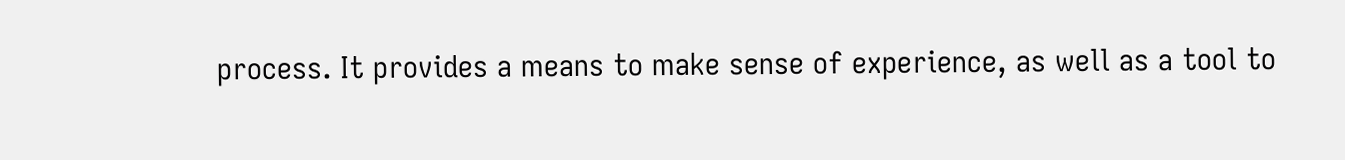process. It provides a means to make sense of experience, as well as a tool to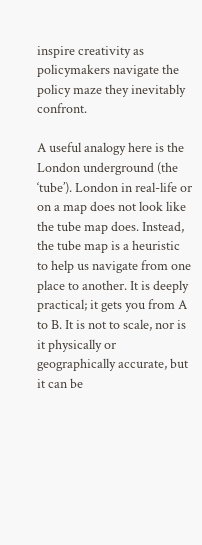inspire creativity as policymakers navigate the policy maze they inevitably confront.

A useful analogy here is the London underground (the ‘tube’). London in real-life or on a map does not look like the tube map does. Instead, the tube map is a heuristic to help us navigate from one place to another. It is deeply practical; it gets you from A to B. It is not to scale, nor is it physically or geographically accurate, but it can be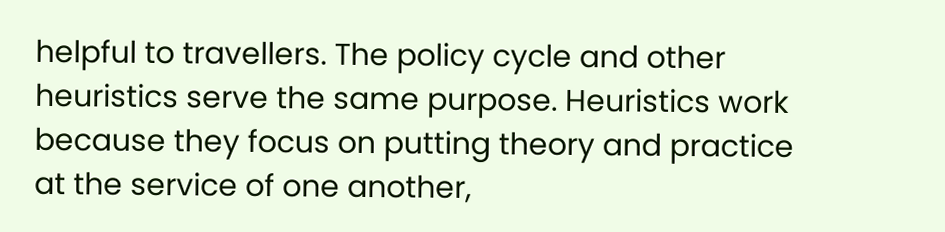helpful to travellers. The policy cycle and other heuristics serve the same purpose. Heuristics work because they focus on putting theory and practice at the service of one another,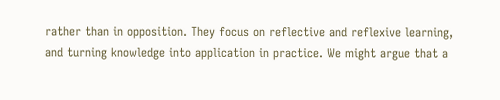rather than in opposition. They focus on reflective and reflexive learning, and turning knowledge into application in practice. We might argue that a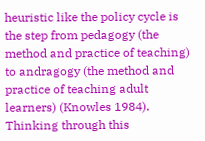heuristic like the policy cycle is the step from pedagogy (the method and practice of teaching) to andragogy (the method and practice of teaching adult learners) (Knowles 1984). Thinking through this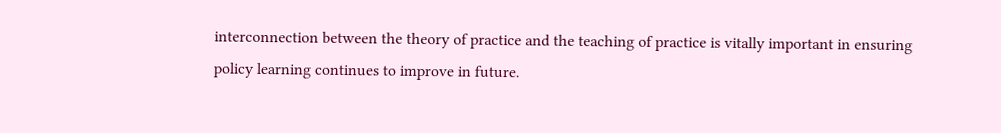interconnection between the theory of practice and the teaching of practice is vitally important in ensuring policy learning continues to improve in future.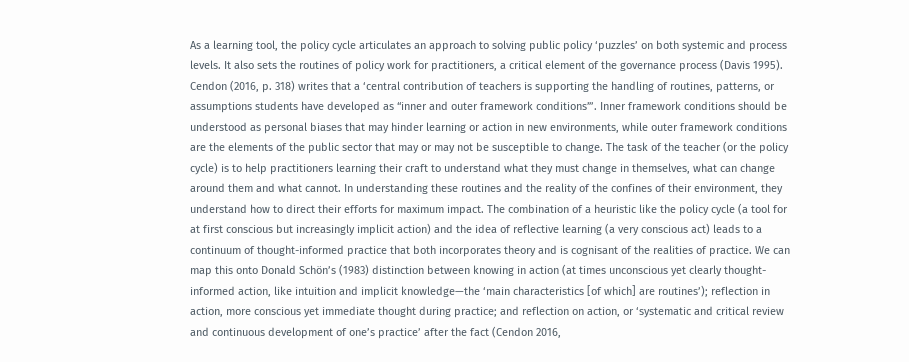As a learning tool, the policy cycle articulates an approach to solving public policy ‘puzzles’ on both systemic and process levels. It also sets the routines of policy work for practitioners, a critical element of the governance process (Davis 1995). Cendon (2016, p. 318) writes that a ‘central contribution of teachers is supporting the handling of routines, patterns, or assumptions students have developed as “inner and outer framework conditions”’. Inner framework conditions should be understood as personal biases that may hinder learning or action in new environments, while outer framework conditions are the elements of the public sector that may or may not be susceptible to change. The task of the teacher (or the policy cycle) is to help practitioners learning their craft to understand what they must change in themselves, what can change around them and what cannot. In understanding these routines and the reality of the confines of their environment, they understand how to direct their efforts for maximum impact. The combination of a heuristic like the policy cycle (a tool for at first conscious but increasingly implicit action) and the idea of reflective learning (a very conscious act) leads to a continuum of thought-informed practice that both incorporates theory and is cognisant of the realities of practice. We can map this onto Donald Schön’s (1983) distinction between knowing in action (at times unconscious yet clearly thought-informed action, like intuition and implicit knowledge—the ‘main characteristics [of which] are routines’); reflection in action, more conscious yet immediate thought during practice; and reflection on action, or ‘systematic and critical review and continuous development of one’s practice’ after the fact (Cendon 2016,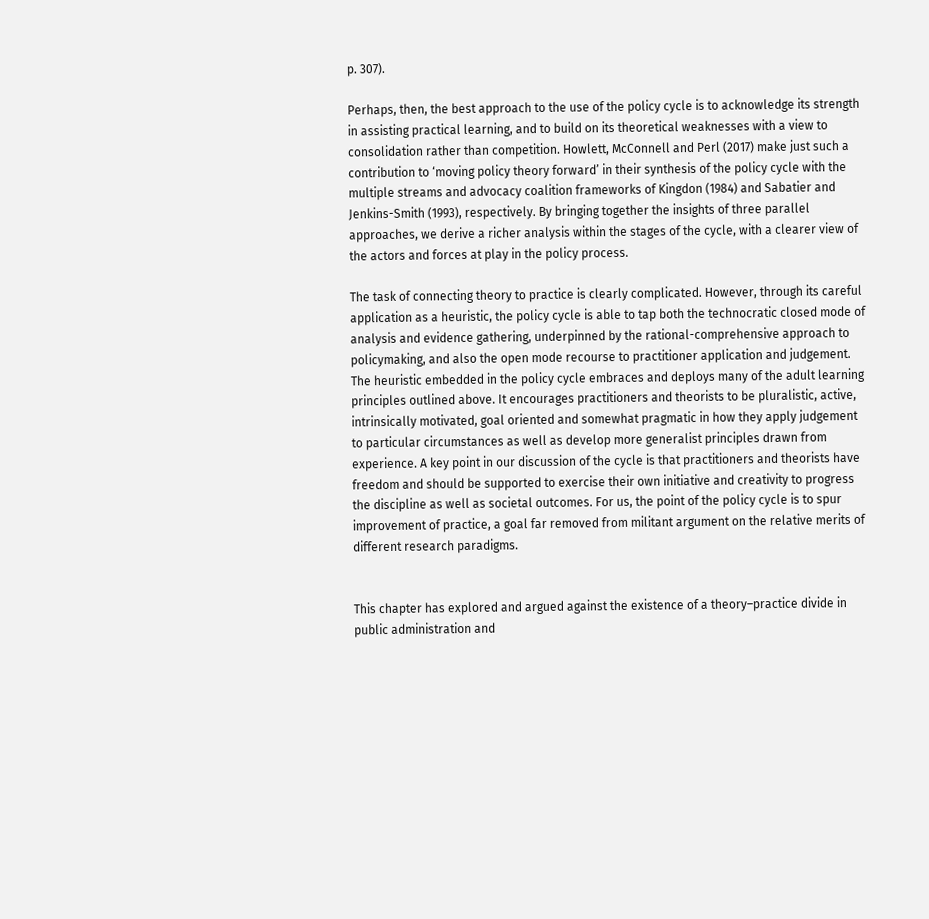p. 307).

Perhaps, then, the best approach to the use of the policy cycle is to acknowledge its strength in assisting practical learning, and to build on its theoretical weaknesses with a view to consolidation rather than competition. Howlett, McConnell and Perl (2017) make just such a contribution to ‘moving policy theory forward’ in their synthesis of the policy cycle with the multiple streams and advocacy coalition frameworks of Kingdon (1984) and Sabatier and Jenkins-Smith (1993), respectively. By bringing together the insights of three parallel approaches, we derive a richer analysis within the stages of the cycle, with a clearer view of the actors and forces at play in the policy process.

The task of connecting theory to practice is clearly complicated. However, through its careful application as a heuristic, the policy cycle is able to tap both the technocratic closed mode of analysis and evidence gathering, underpinned by the rational-comprehensive approach to policymaking, and also the open mode recourse to practitioner application and judgement. The heuristic embedded in the policy cycle embraces and deploys many of the adult learning principles outlined above. It encourages practitioners and theorists to be pluralistic, active, intrinsically motivated, goal oriented and somewhat pragmatic in how they apply judgement to particular circumstances as well as develop more generalist principles drawn from experience. A key point in our discussion of the cycle is that practitioners and theorists have freedom and should be supported to exercise their own initiative and creativity to progress the discipline as well as societal outcomes. For us, the point of the policy cycle is to spur improvement of practice, a goal far removed from militant argument on the relative merits of different research paradigms.


This chapter has explored and argued against the existence of a theory–practice divide in public administration and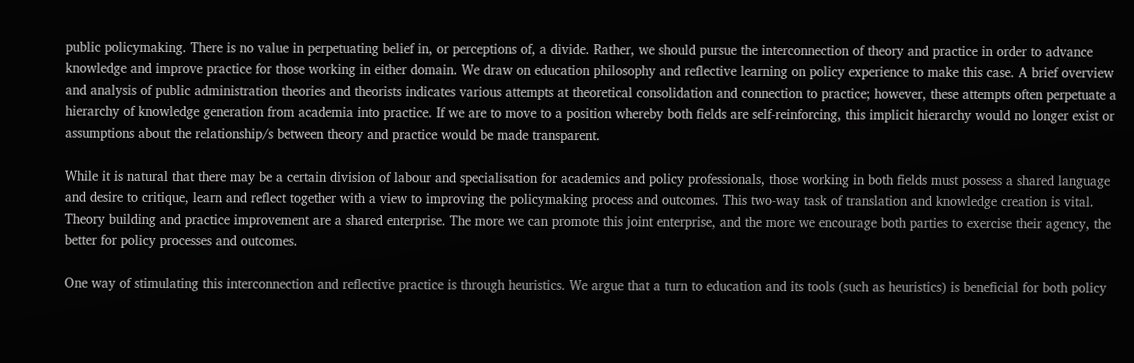public policymaking. There is no value in perpetuating belief in, or perceptions of, a divide. Rather, we should pursue the interconnection of theory and practice in order to advance knowledge and improve practice for those working in either domain. We draw on education philosophy and reflective learning on policy experience to make this case. A brief overview and analysis of public administration theories and theorists indicates various attempts at theoretical consolidation and connection to practice; however, these attempts often perpetuate a hierarchy of knowledge generation from academia into practice. If we are to move to a position whereby both fields are self-reinforcing, this implicit hierarchy would no longer exist or assumptions about the relationship/s between theory and practice would be made transparent.

While it is natural that there may be a certain division of labour and specialisation for academics and policy professionals, those working in both fields must possess a shared language and desire to critique, learn and reflect together with a view to improving the policymaking process and outcomes. This two-way task of translation and knowledge creation is vital. Theory building and practice improvement are a shared enterprise. The more we can promote this joint enterprise, and the more we encourage both parties to exercise their agency, the better for policy processes and outcomes.

One way of stimulating this interconnection and reflective practice is through heuristics. We argue that a turn to education and its tools (such as heuristics) is beneficial for both policy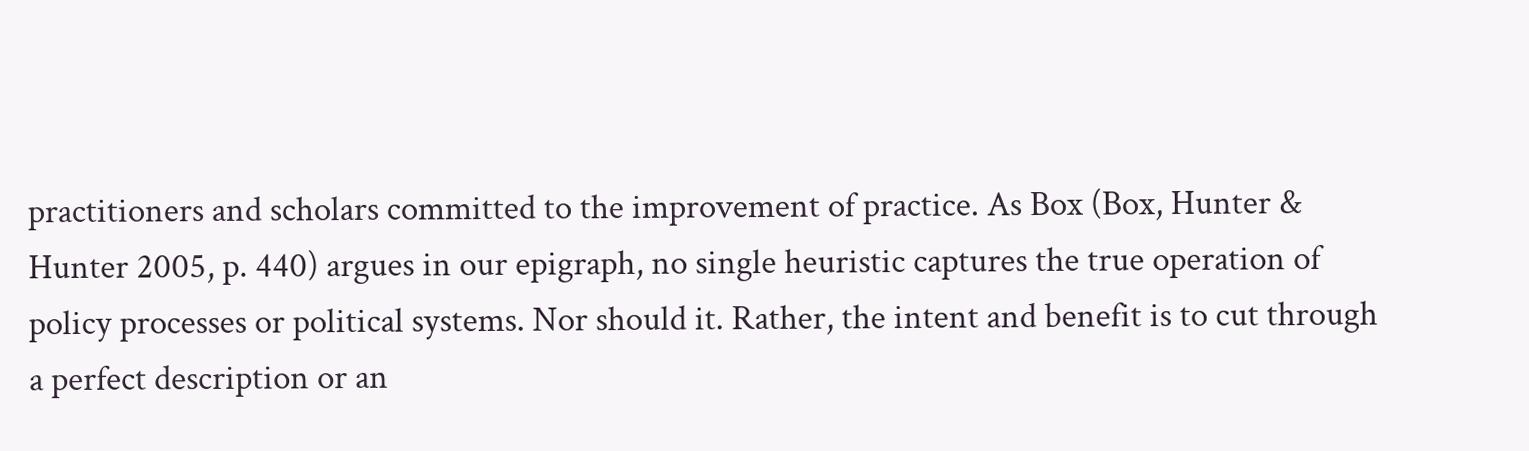practitioners and scholars committed to the improvement of practice. As Box (Box, Hunter & Hunter 2005, p. 440) argues in our epigraph, no single heuristic captures the true operation of policy processes or political systems. Nor should it. Rather, the intent and benefit is to cut through a perfect description or an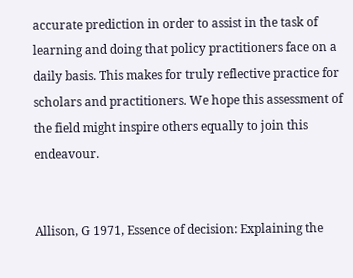accurate prediction in order to assist in the task of learning and doing that policy practitioners face on a daily basis. This makes for truly reflective practice for scholars and practitioners. We hope this assessment of the field might inspire others equally to join this endeavour.


Allison, G 1971, Essence of decision: Explaining the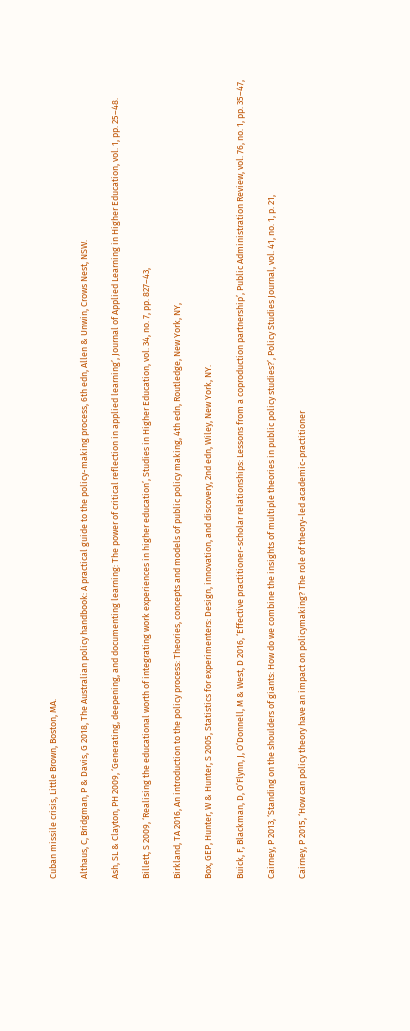Cuban missile crisis, Little Brown, Boston, MA.

Althaus, C, Bridgman, P & Davis, G 2018, The Australian policy handbook: A practical guide to the policy-making process, 6th edn, Allen & Unwin, Crows Nest, NSW.

Ash, SL & Clayton, PH 2009, ‘Generating, deepening, and documenting learning: The power of critical reflection in applied learning’, Journal of Applied Learning in Higher Education, vol. 1, pp. 25–48.

Billett, S 2009, ‘Realising the educational worth of integrating work experiences in higher education’, Studies in Higher Education, vol. 34, no. 7, pp. 827–43,

Birkland, TA 2016, An introduction to the policy process: Theories, concepts and models of public policy making, 4th edn, Routledge, New York, NY,

Box, GEP, Hunter, W & Hunter, S 2005, Statistics for experimenters: Design, innovation, and discovery, 2nd edn, Wiley, New York, NY.

Buick, F, Blackman, D, O’Flynn, J, O’Donnell, M & West, D 2016, ‘Effective practitioner-scholar relationships: Lessons from a coproduction partnership’, Public Administration Review, vol. 76, no. 1, pp. 35–47,

Cairney, P 2013, ‘Standing on the shoulders of giants: How do we combine the insights of multiple theories in public policy studies?’, Policy Studies Journal, vol. 41, no. 1, p. 21,

Cairney, P 2015, ‘How can policy theory have an impact on policymaking? The role of theory-led academic-practitioner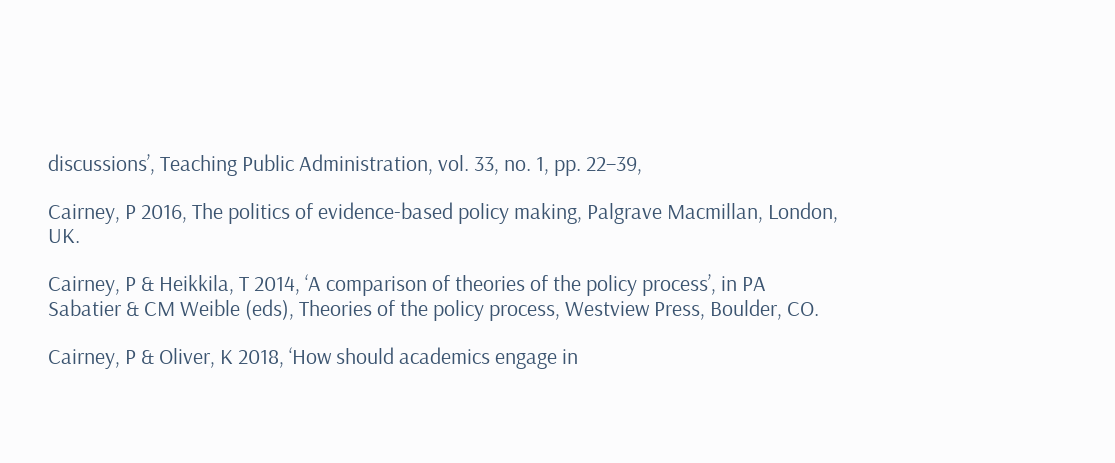discussions’, Teaching Public Administration, vol. 33, no. 1, pp. 22–39,

Cairney, P 2016, The politics of evidence-based policy making, Palgrave Macmillan, London, UK.

Cairney, P & Heikkila, T 2014, ‘A comparison of theories of the policy process’, in PA Sabatier & CM Weible (eds), Theories of the policy process, Westview Press, Boulder, CO.

Cairney, P & Oliver, K 2018, ‘How should academics engage in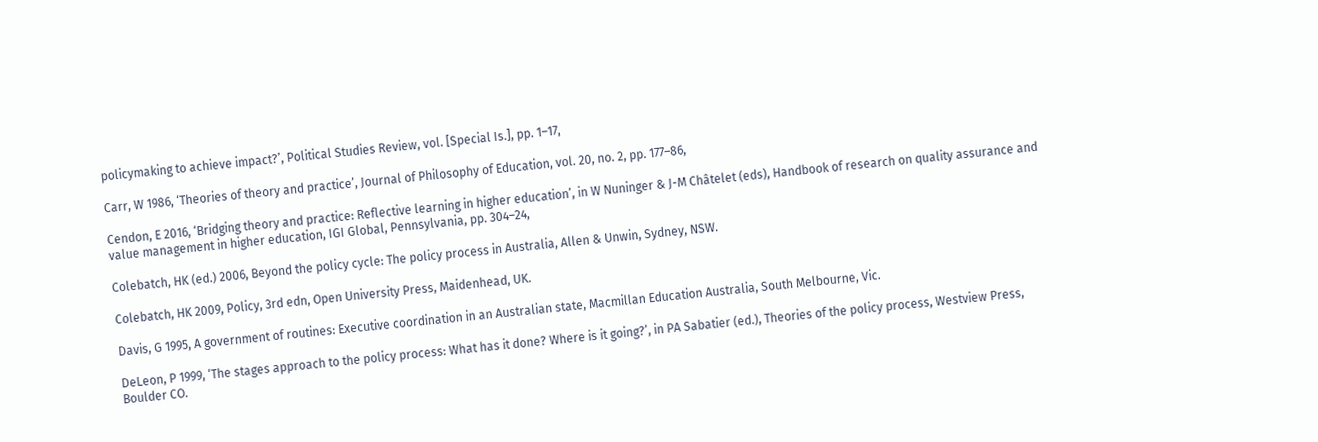policymaking to achieve impact?’, Political Studies Review, vol. [Special Is.], pp. 1–17,

Carr, W 1986, ‘Theories of theory and practice’, Journal of Philosophy of Education, vol. 20, no. 2, pp. 177–86,

Cendon, E 2016, ‘Bridging theory and practice: Reflective learning in higher education’, in W Nuninger & J-M Châtelet (eds), Handbook of research on quality assurance and value management in higher education, IGI Global, Pennsylvania, pp. 304–24,

Colebatch, HK (ed.) 2006, Beyond the policy cycle: The policy process in Australia, Allen & Unwin, Sydney, NSW.

Colebatch, HK 2009, Policy, 3rd edn, Open University Press, Maidenhead, UK.

Davis, G 1995, A government of routines: Executive coordination in an Australian state, Macmillan Education Australia, South Melbourne, Vic.

DeLeon, P 1999, ‘The stages approach to the policy process: What has it done? Where is it going?’, in PA Sabatier (ed.), Theories of the policy process, Westview Press, Boulder CO.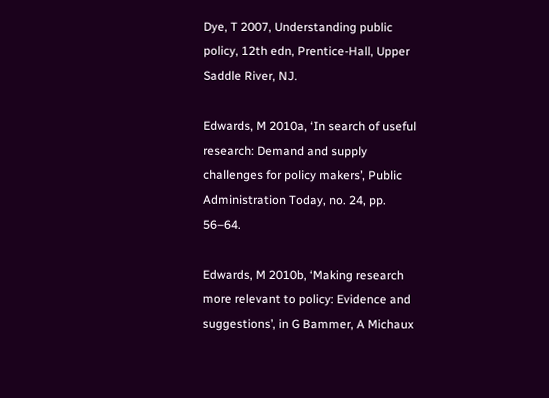Dye, T 2007, Understanding public policy, 12th edn, Prentice-Hall, Upper Saddle River, NJ.

Edwards, M 2010a, ‘In search of useful research: Demand and supply challenges for policy makers’, Public Administration Today, no. 24, pp. 56–64.

Edwards, M 2010b, ‘Making research more relevant to policy: Evidence and suggestions’, in G Bammer, A Michaux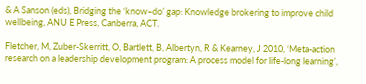& A Sanson (eds), Bridging the ‘know–do’ gap: Knowledge brokering to improve child wellbeing, ANU E Press, Canberra, ACT.

Fletcher, M, Zuber-Skerritt, O, Bartlett, B, Albertyn, R & Kearney, J 2010, ‘Meta-action research on a leadership development program: A process model for life-long learning’,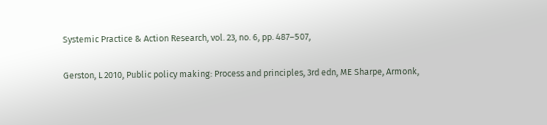Systemic Practice & Action Research, vol. 23, no. 6, pp. 487–507,

Gerston, L 2010, Public policy making: Process and principles, 3rd edn, ME Sharpe, Armonk,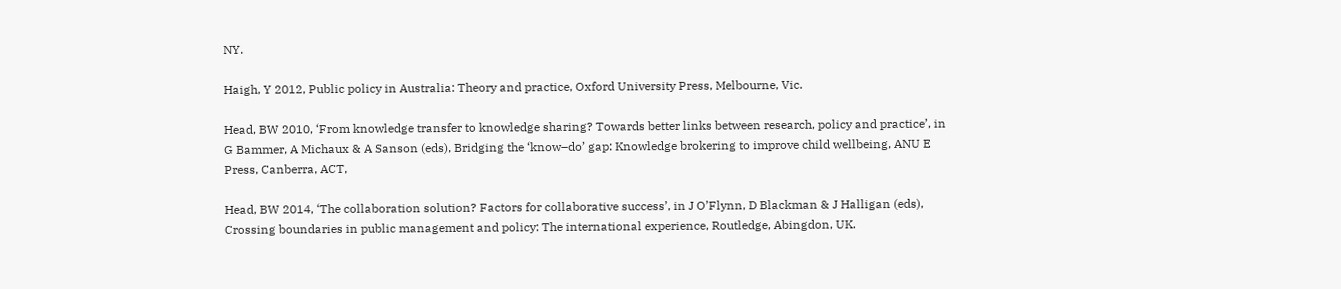NY.

Haigh, Y 2012, Public policy in Australia: Theory and practice, Oxford University Press, Melbourne, Vic.

Head, BW 2010, ‘From knowledge transfer to knowledge sharing? Towards better links between research, policy and practice’, in G Bammer, A Michaux & A Sanson (eds), Bridging the ‘know–do’ gap: Knowledge brokering to improve child wellbeing, ANU E Press, Canberra, ACT,

Head, BW 2014, ‘The collaboration solution? Factors for collaborative success’, in J O’Flynn, D Blackman & J Halligan (eds), Crossing boundaries in public management and policy: The international experience, Routledge, Abingdon, UK.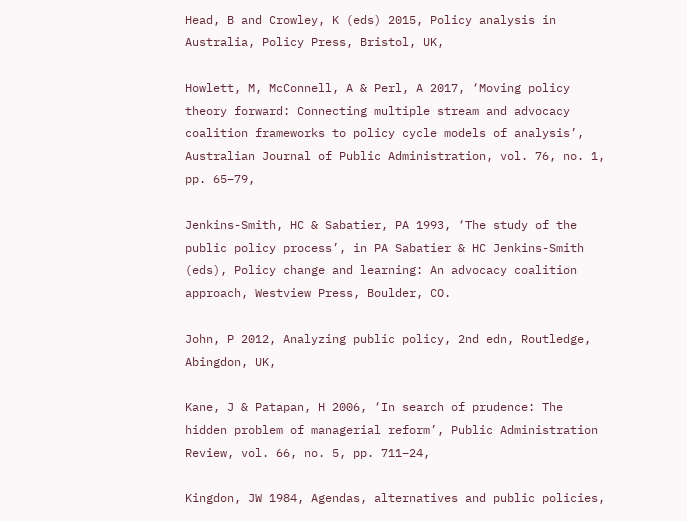Head, B and Crowley, K (eds) 2015, Policy analysis in Australia, Policy Press, Bristol, UK,

Howlett, M, McConnell, A & Perl, A 2017, ‘Moving policy theory forward: Connecting multiple stream and advocacy coalition frameworks to policy cycle models of analysis’, Australian Journal of Public Administration, vol. 76, no. 1, pp. 65–79,

Jenkins-Smith, HC & Sabatier, PA 1993, ‘The study of the public policy process’, in PA Sabatier & HC Jenkins-Smith (eds), Policy change and learning: An advocacy coalition approach, Westview Press, Boulder, CO.

John, P 2012, Analyzing public policy, 2nd edn, Routledge, Abingdon, UK,

Kane, J & Patapan, H 2006, ‘In search of prudence: The hidden problem of managerial reform’, Public Administration Review, vol. 66, no. 5, pp. 711–24,

Kingdon, JW 1984, Agendas, alternatives and public policies,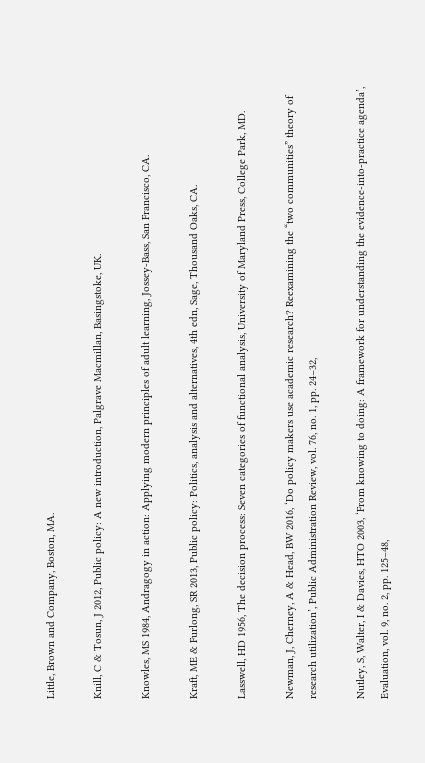Little, Brown and Company, Boston, MA.

Knill, C & Tosun, J 2012, Public policy: A new introduction, Palgrave Macmillan, Basingstoke, UK.

Knowles, MS 1984, Andragogy in action: Applying modern principles of adult learning, Jossey-Bass, San Francisco, CA.

Kraft, ME & Furlong, SR 2013, Public policy: Politics, analysis and alternatives, 4th edn, Sage, Thousand Oaks, CA.

Lasswell, HD 1956, The decision process: Seven categories of functional analysis, University of Maryland Press, College Park, MD.

Newman, J, Cherney, A & Head, BW 2016, ‘Do policy makers use academic research? Reexamining the “two communities” theory of research utilization’, Public Administration Review, vol. 76, no. 1, pp. 24–32,

Nutley, S, Walter, I & Davies, HTO 2003, ‘From knowing to doing: A framework for understanding the evidence-into-practice agenda’, Evaluation, vol. 9, no. 2, pp. 125–48,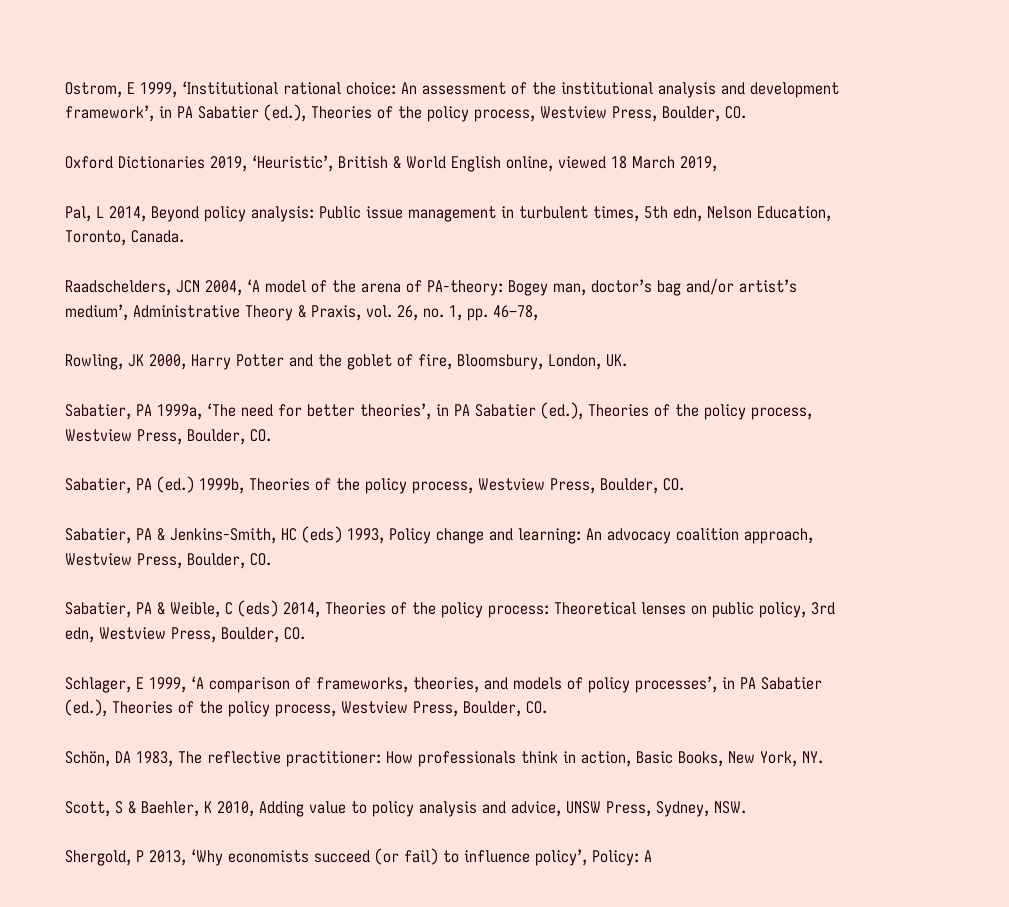Ostrom, E 1999, ‘Institutional rational choice: An assessment of the institutional analysis and development framework’, in PA Sabatier (ed.), Theories of the policy process, Westview Press, Boulder, CO.

Oxford Dictionaries 2019, ‘Heuristic’, British & World English online, viewed 18 March 2019,

Pal, L 2014, Beyond policy analysis: Public issue management in turbulent times, 5th edn, Nelson Education, Toronto, Canada.

Raadschelders, JCN 2004, ‘A model of the arena of PA-theory: Bogey man, doctor’s bag and/or artist’s medium’, Administrative Theory & Praxis, vol. 26, no. 1, pp. 46–78,

Rowling, JK 2000, Harry Potter and the goblet of fire, Bloomsbury, London, UK.

Sabatier, PA 1999a, ‘The need for better theories’, in PA Sabatier (ed.), Theories of the policy process, Westview Press, Boulder, CO.

Sabatier, PA (ed.) 1999b, Theories of the policy process, Westview Press, Boulder, CO.

Sabatier, PA & Jenkins-Smith, HC (eds) 1993, Policy change and learning: An advocacy coalition approach, Westview Press, Boulder, CO.

Sabatier, PA & Weible, C (eds) 2014, Theories of the policy process: Theoretical lenses on public policy, 3rd edn, Westview Press, Boulder, CO.

Schlager, E 1999, ‘A comparison of frameworks, theories, and models of policy processes’, in PA Sabatier (ed.), Theories of the policy process, Westview Press, Boulder, CO.

Schön, DA 1983, The reflective practitioner: How professionals think in action, Basic Books, New York, NY.

Scott, S & Baehler, K 2010, Adding value to policy analysis and advice, UNSW Press, Sydney, NSW.

Shergold, P 2013, ‘Why economists succeed (or fail) to influence policy’, Policy: A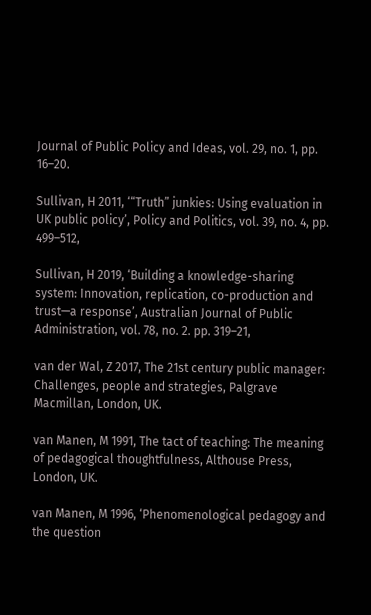Journal of Public Policy and Ideas, vol. 29, no. 1, pp. 16–20.

Sullivan, H 2011, ‘“Truth” junkies: Using evaluation in UK public policy’, Policy and Politics, vol. 39, no. 4, pp. 499–512,

Sullivan, H 2019, ‘Building a knowledge-sharing system: Innovation, replication, co-production and trust—a response’, Australian Journal of Public Administration, vol. 78, no. 2. pp. 319–21,

van der Wal, Z 2017, The 21st century public manager: Challenges, people and strategies, Palgrave Macmillan, London, UK.

van Manen, M 1991, The tact of teaching: The meaning of pedagogical thoughtfulness, Althouse Press, London, UK.

van Manen, M 1996, ‘Phenomenological pedagogy and the question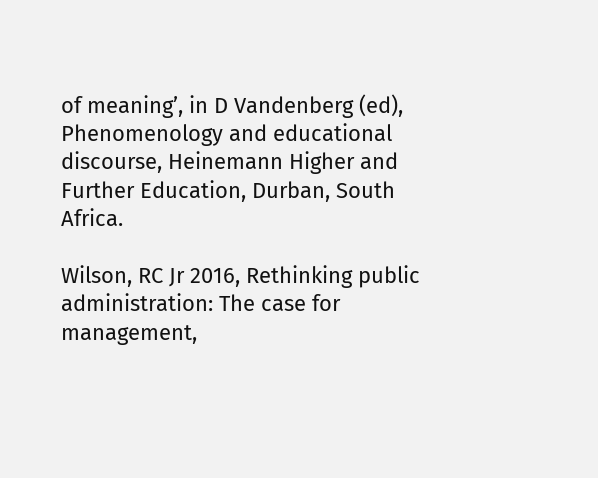of meaning’, in D Vandenberg (ed), Phenomenology and educational discourse, Heinemann Higher and Further Education, Durban, South Africa.

Wilson, RC Jr 2016, Rethinking public administration: The case for management,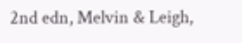2nd edn, Melvin & Leigh,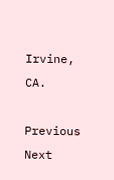Irvine, CA.

Previous Next